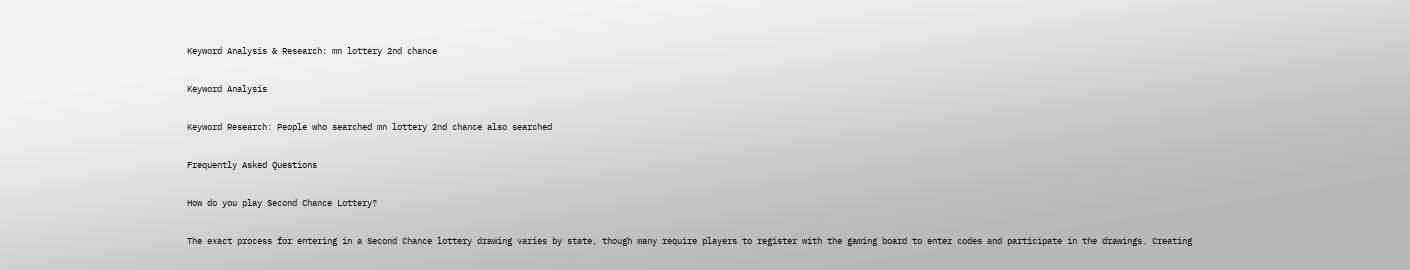Keyword Analysis & Research: mn lottery 2nd chance

Keyword Analysis

Keyword Research: People who searched mn lottery 2nd chance also searched

Frequently Asked Questions

How do you play Second Chance Lottery?

The exact process for entering in a Second Chance lottery drawing varies by state, though many require players to register with the gaming board to enter codes and participate in the drawings. Creating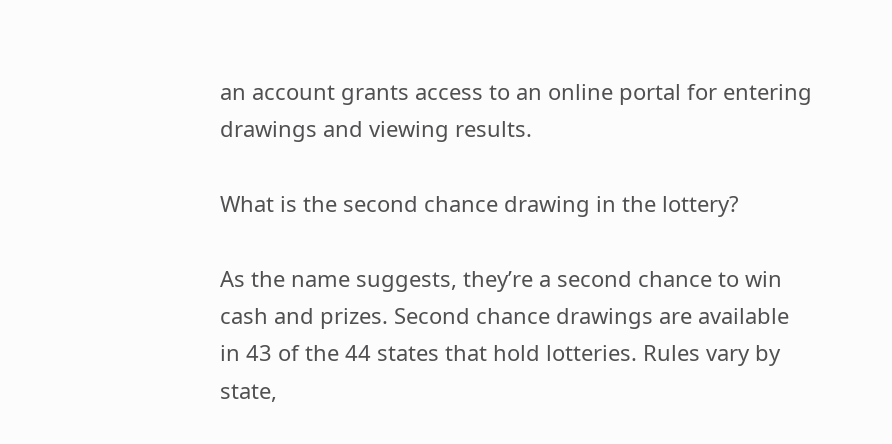an account grants access to an online portal for entering drawings and viewing results.

What is the second chance drawing in the lottery?

As the name suggests, they’re a second chance to win cash and prizes. Second chance drawings are available in 43 of the 44 states that hold lotteries. Rules vary by state,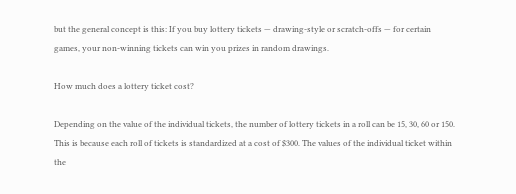but the general concept is this: If you buy lottery tickets — drawing-style or scratch-offs — for certain games, your non-winning tickets can win you prizes in random drawings.

How much does a lottery ticket cost?

Depending on the value of the individual tickets, the number of lottery tickets in a roll can be 15, 30, 60 or 150. This is because each roll of tickets is standardized at a cost of $300. The values of the individual ticket within the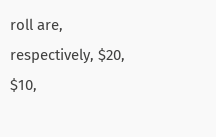roll are, respectively, $20, $10,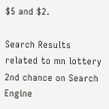$5 and $2.

Search Results related to mn lottery 2nd chance on Search Engine